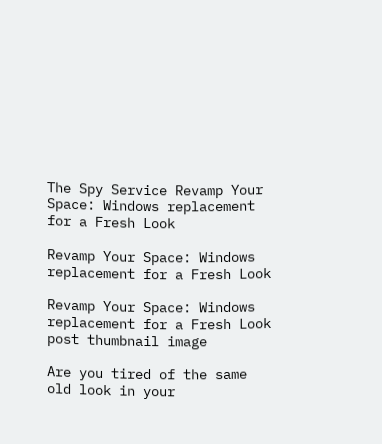The Spy Service Revamp Your Space: Windows replacement for a Fresh Look

Revamp Your Space: Windows replacement for a Fresh Look

Revamp Your Space: Windows replacement for a Fresh Look post thumbnail image

Are you tired of the same old look in your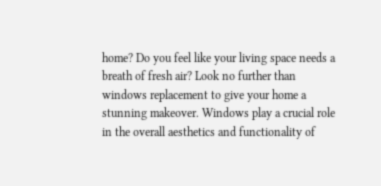home? Do you feel like your living space needs a breath of fresh air? Look no further than windows replacement to give your home a stunning makeover. Windows play a crucial role in the overall aesthetics and functionality of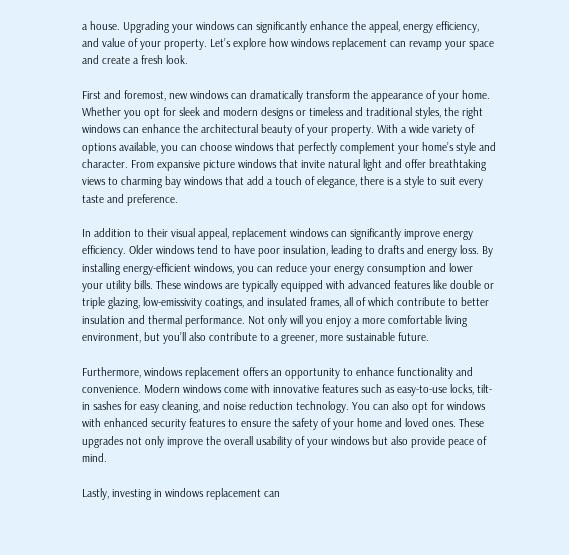a house. Upgrading your windows can significantly enhance the appeal, energy efficiency, and value of your property. Let’s explore how windows replacement can revamp your space and create a fresh look.

First and foremost, new windows can dramatically transform the appearance of your home. Whether you opt for sleek and modern designs or timeless and traditional styles, the right windows can enhance the architectural beauty of your property. With a wide variety of options available, you can choose windows that perfectly complement your home’s style and character. From expansive picture windows that invite natural light and offer breathtaking views to charming bay windows that add a touch of elegance, there is a style to suit every taste and preference.

In addition to their visual appeal, replacement windows can significantly improve energy efficiency. Older windows tend to have poor insulation, leading to drafts and energy loss. By installing energy-efficient windows, you can reduce your energy consumption and lower your utility bills. These windows are typically equipped with advanced features like double or triple glazing, low-emissivity coatings, and insulated frames, all of which contribute to better insulation and thermal performance. Not only will you enjoy a more comfortable living environment, but you’ll also contribute to a greener, more sustainable future.

Furthermore, windows replacement offers an opportunity to enhance functionality and convenience. Modern windows come with innovative features such as easy-to-use locks, tilt-in sashes for easy cleaning, and noise reduction technology. You can also opt for windows with enhanced security features to ensure the safety of your home and loved ones. These upgrades not only improve the overall usability of your windows but also provide peace of mind.

Lastly, investing in windows replacement can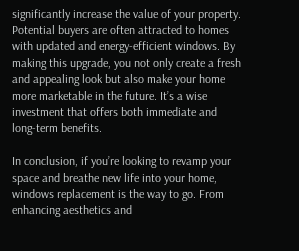significantly increase the value of your property. Potential buyers are often attracted to homes with updated and energy-efficient windows. By making this upgrade, you not only create a fresh and appealing look but also make your home more marketable in the future. It’s a wise investment that offers both immediate and long-term benefits.

In conclusion, if you’re looking to revamp your space and breathe new life into your home, windows replacement is the way to go. From enhancing aesthetics and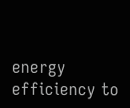energy efficiency to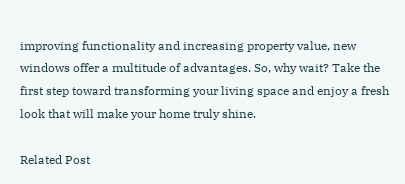improving functionality and increasing property value, new windows offer a multitude of advantages. So, why wait? Take the first step toward transforming your living space and enjoy a fresh look that will make your home truly shine.

Related Post